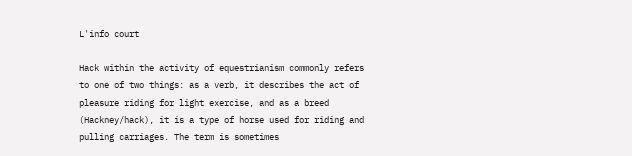L'info court

Hack within the activity of equestrianism commonly refers to one of two things: as a verb, it describes the act of pleasure riding for light exercise, and as a breed (Hackney/hack), it is a type of horse used for riding and pulling carriages. The term is sometimes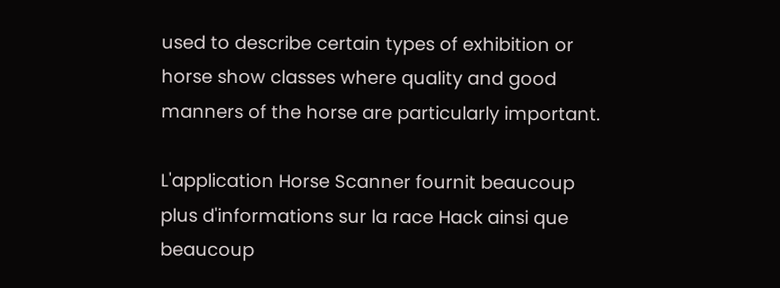used to describe certain types of exhibition or horse show classes where quality and good manners of the horse are particularly important.

L'application Horse Scanner fournit beaucoup plus d'informations sur la race Hack ainsi que beaucoup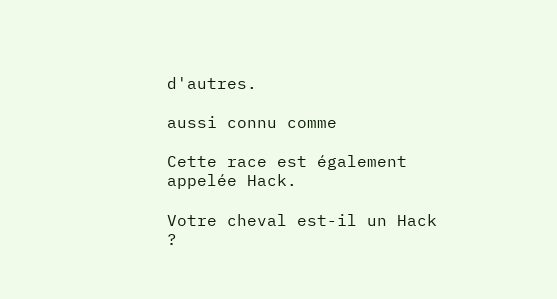d'autres.

aussi connu comme

Cette race est également appelée Hack.

Votre cheval est-il un Hack ?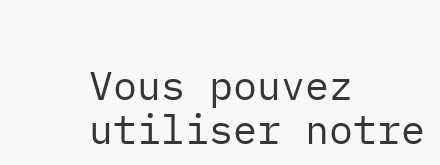Vous pouvez utiliser notre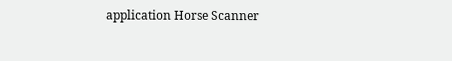application Horse Scanner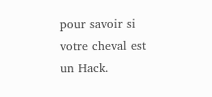pour savoir si votre cheval est un Hack.